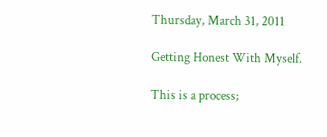Thursday, March 31, 2011

Getting Honest With Myself.

This is a process;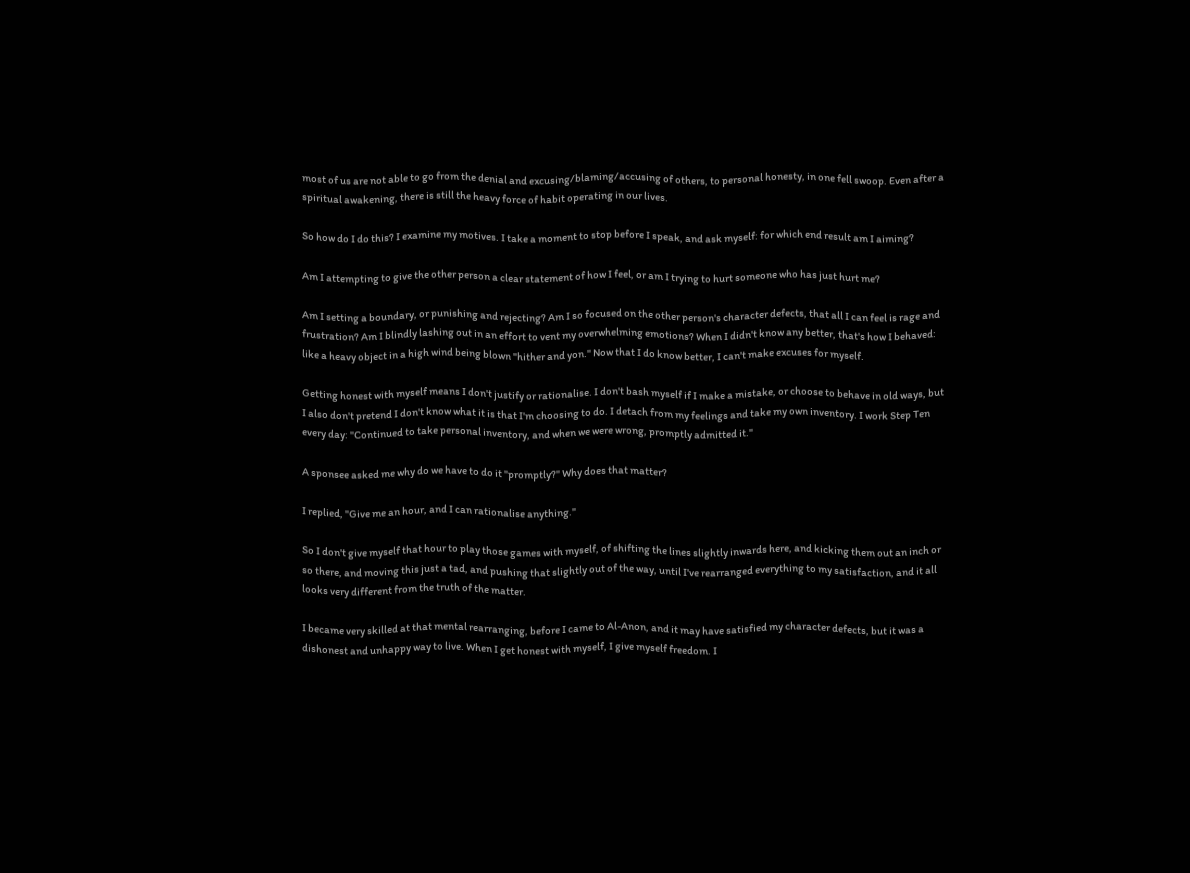most of us are not able to go from the denial and excusing/blaming/accusing of others, to personal honesty, in one fell swoop. Even after a spiritual awakening, there is still the heavy force of habit operating in our lives.

So how do I do this? I examine my motives. I take a moment to stop before I speak, and ask myself: for which end result am I aiming?

Am I attempting to give the other person a clear statement of how I feel, or am I trying to hurt someone who has just hurt me?

Am I setting a boundary, or punishing and rejecting? Am I so focused on the other person's character defects, that all I can feel is rage and frustration? Am I blindly lashing out in an effort to vent my overwhelming emotions? When I didn't know any better, that's how I behaved: like a heavy object in a high wind being blown "hither and yon." Now that I do know better, I can't make excuses for myself.

Getting honest with myself means I don't justify or rationalise. I don't bash myself if I make a mistake, or choose to behave in old ways, but I also don't pretend I don't know what it is that I'm choosing to do. I detach from my feelings and take my own inventory. I work Step Ten every day: "Continued to take personal inventory, and when we were wrong, promptly admitted it."

A sponsee asked me why do we have to do it "promptly?" Why does that matter?

I replied, "Give me an hour, and I can rationalise anything."

So I don't give myself that hour to play those games with myself, of shifting the lines slightly inwards here, and kicking them out an inch or so there, and moving this just a tad, and pushing that slightly out of the way, until I've rearranged everything to my satisfaction, and it all looks very different from the truth of the matter.

I became very skilled at that mental rearranging, before I came to Al-Anon, and it may have satisfied my character defects, but it was a dishonest and unhappy way to live. When I get honest with myself, I give myself freedom. I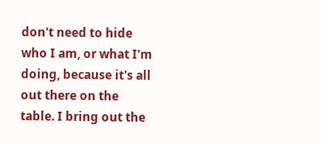don't need to hide who I am, or what I'm doing, because it's all out there on the table. I bring out the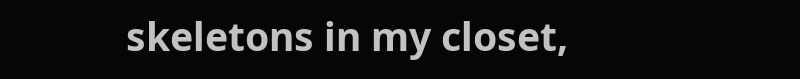skeletons in my closet,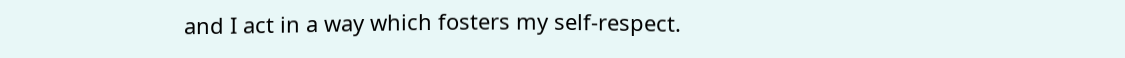and I act in a way which fosters my self-respect.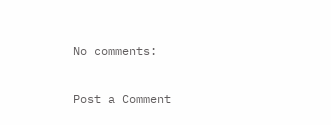No comments:

Post a Comment